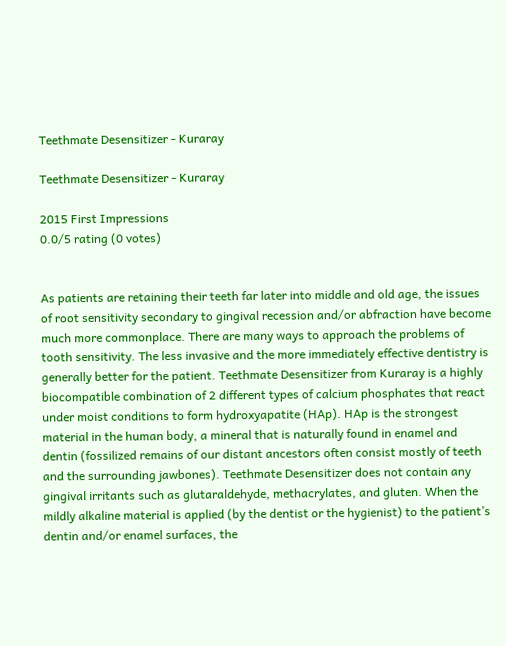Teethmate Desensitizer - Kuraray

Teethmate Desensitizer - Kuraray

2015 First Impressions
0.0/5 rating (0 votes)


As patients are retaining their teeth far later into middle and old age, the issues of root sensitivity secondary to gingival recession and/or abfraction have become much more commonplace. There are many ways to approach the problems of tooth sensitivity. The less invasive and the more immediately effective dentistry is generally better for the patient. Teethmate Desensitizer from Kuraray is a highly biocompatible combination of 2 different types of calcium phosphates that react under moist conditions to form hydroxyapatite (HAp). HAp is the strongest material in the human body, a mineral that is naturally found in enamel and dentin (fossilized remains of our distant ancestors often consist mostly of teeth and the surrounding jawbones). Teethmate Desensitizer does not contain any gingival irritants such as glutaraldehyde, methacrylates, and gluten. When the mildly alkaline material is applied (by the dentist or the hygienist) to the patient’s dentin and/or enamel surfaces, the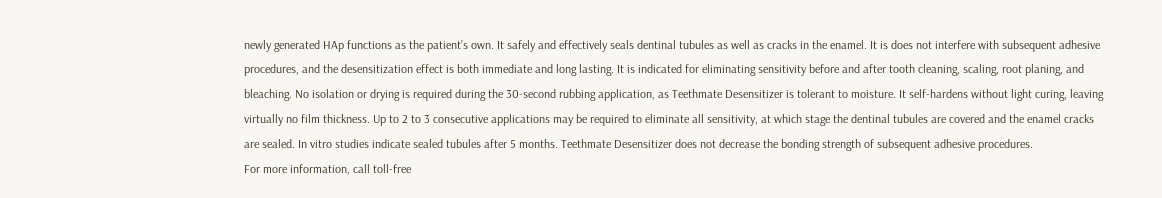newly generated HAp functions as the patient’s own. It safely and effectively seals dentinal tubules as well as cracks in the enamel. It is does not interfere with subsequent adhesive procedures, and the desensitization effect is both immediate and long lasting. It is indicated for eliminating sensitivity before and after tooth cleaning, scaling, root planing, and bleaching. No isolation or drying is required during the 30-second rubbing application, as Teethmate Desensitizer is tolerant to moisture. It self-hardens without light curing, leaving virtually no film thickness. Up to 2 to 3 consecutive applications may be required to eliminate all sensitivity, at which stage the dentinal tubules are covered and the enamel cracks are sealed. In vitro studies indicate sealed tubules after 5 months. Teethmate Desensitizer does not decrease the bonding strength of subsequent adhesive procedures.
For more information, call toll-free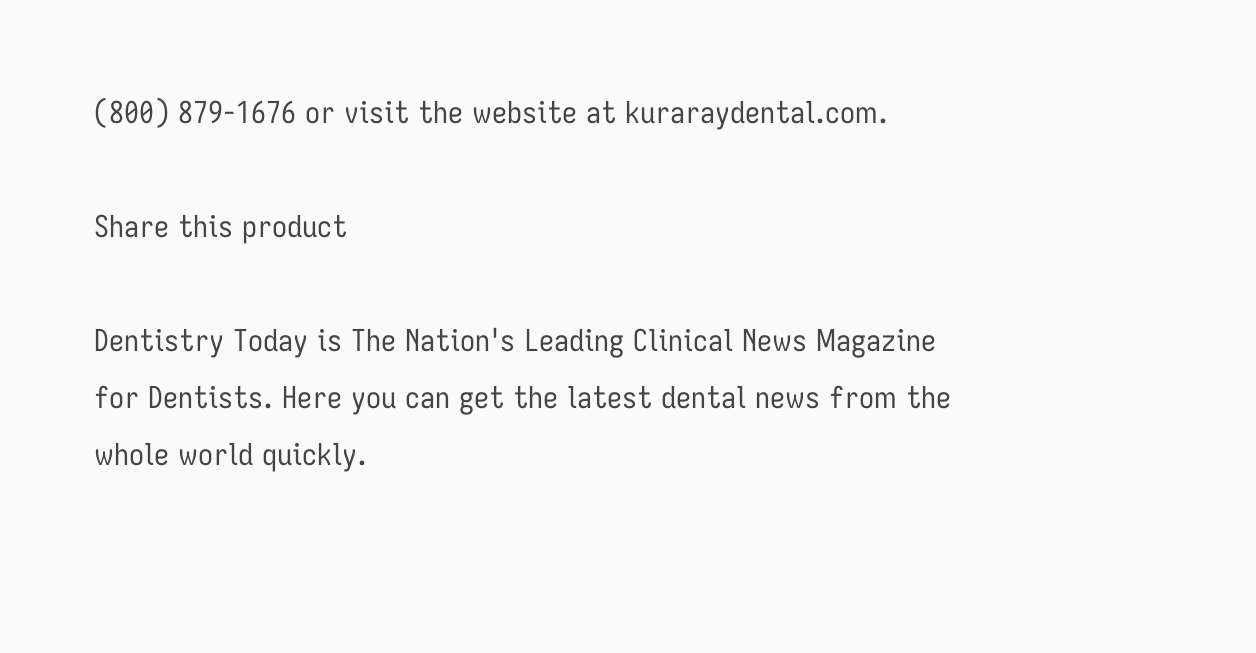(800) 879-1676 or visit the website at kuraraydental.com.

Share this product

Dentistry Today is The Nation's Leading Clinical News Magazine for Dentists. Here you can get the latest dental news from the whole world quickly.